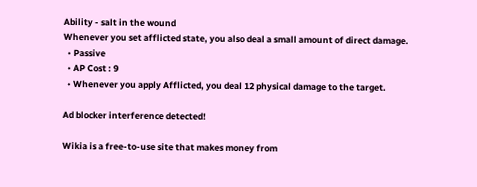Ability - salt in the wound
Whenever you set afflicted state, you also deal a small amount of direct damage.
  • Passive
  • AP Cost : 9
  • Whenever you apply Afflicted, you deal 12 physical damage to the target.

Ad blocker interference detected!

Wikia is a free-to-use site that makes money from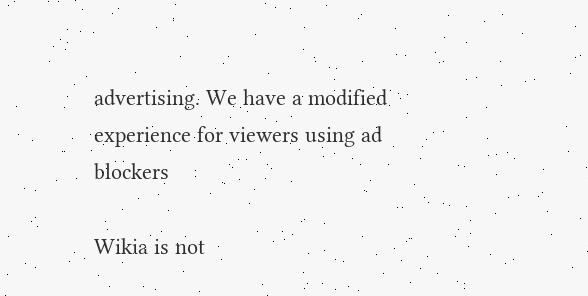advertising. We have a modified experience for viewers using ad blockers

Wikia is not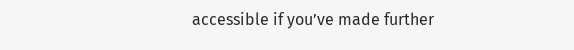accessible if you’ve made further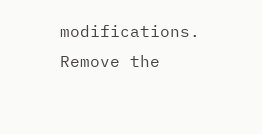modifications. Remove the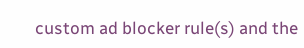custom ad blocker rule(s) and the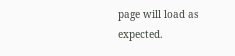page will load as expected.